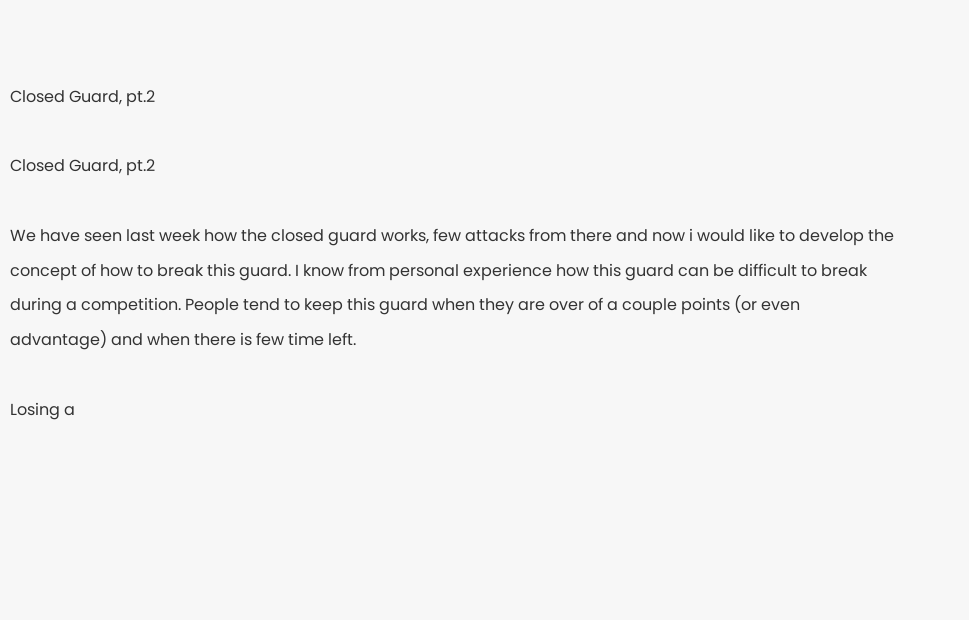Closed Guard, pt.2

Closed Guard, pt.2

We have seen last week how the closed guard works, few attacks from there and now i would like to develop the concept of how to break this guard. I know from personal experience how this guard can be difficult to break during a competition. People tend to keep this guard when they are over of a couple points (or even advantage) and when there is few time left.

Losing a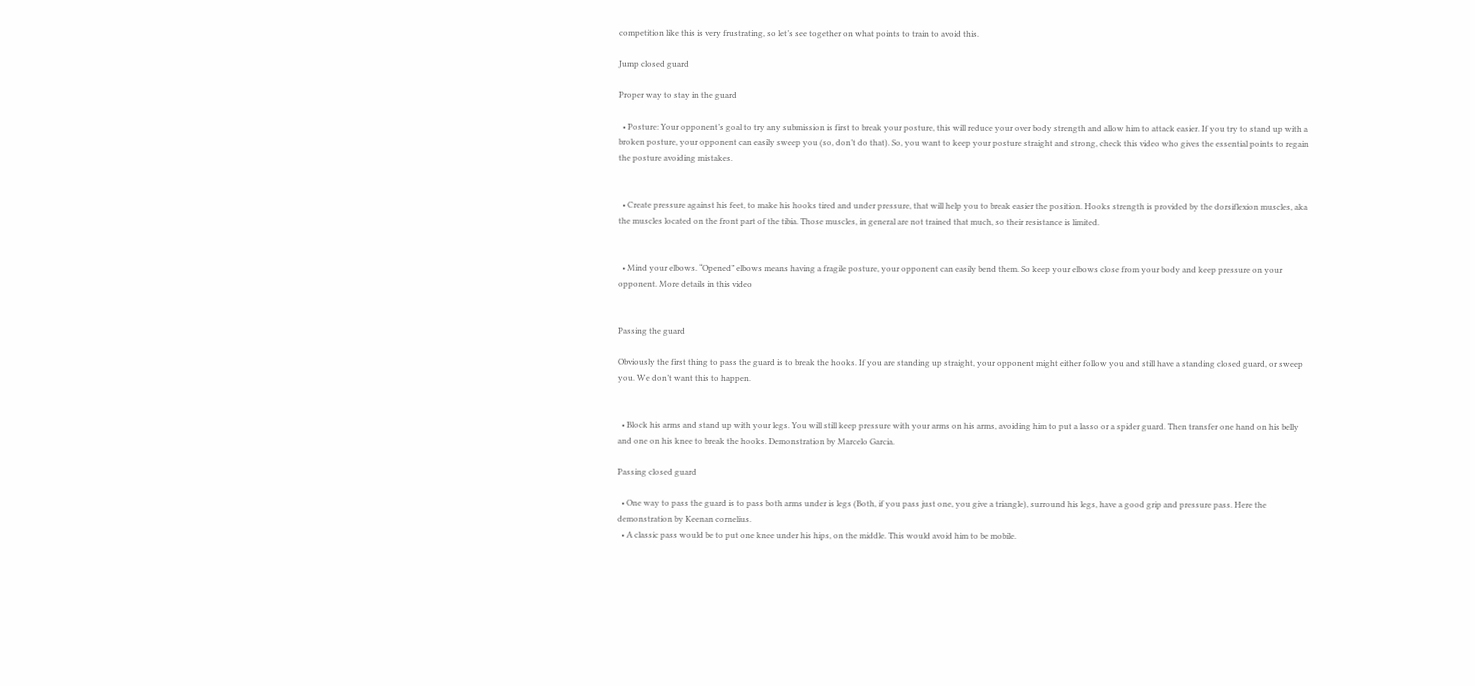competition like this is very frustrating, so let’s see together on what points to train to avoid this.

Jump closed guard

Proper way to stay in the guard

  • Posture: Your opponent’s goal to try any submission is first to break your posture, this will reduce your over body strength and allow him to attack easier. If you try to stand up with a broken posture, your opponent can easily sweep you (so, don’t do that). So, you want to keep your posture straight and strong, check this video who gives the essential points to regain the posture avoiding mistakes.


  • Create pressure against his feet, to make his hooks tired and under pressure, that will help you to break easier the position. Hooks strength is provided by the dorsiflexion muscles, aka the muscles located on the front part of the tibia. Those muscles, in general are not trained that much, so their resistance is limited.


  • Mind your elbows. “Opened” elbows means having a fragile posture, your opponent can easily bend them. So keep your elbows close from your body and keep pressure on your opponent. More details in this video


Passing the guard

Obviously the first thing to pass the guard is to break the hooks. If you are standing up straight, your opponent might either follow you and still have a standing closed guard, or sweep you. We don’t want this to happen.


  • Block his arms and stand up with your legs. You will still keep pressure with your arms on his arms, avoiding him to put a lasso or a spider guard. Then transfer one hand on his belly and one on his knee to break the hooks. Demonstration by Marcelo Garcia.

Passing closed guard

  • One way to pass the guard is to pass both arms under is legs (Both, if you pass just one, you give a triangle), surround his legs, have a good grip and pressure pass. Here the demonstration by Keenan cornelius.
  • A classic pass would be to put one knee under his hips, on the middle. This would avoid him to be mobile.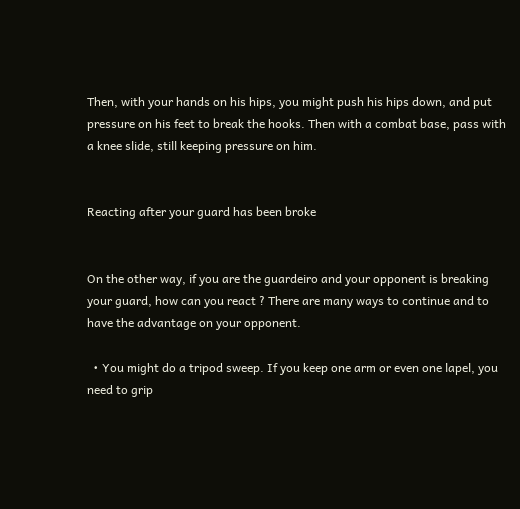Then, with your hands on his hips, you might push his hips down, and put pressure on his feet to break the hooks. Then with a combat base, pass with a knee slide, still keeping pressure on him.


Reacting after your guard has been broke


On the other way, if you are the guardeiro and your opponent is breaking your guard, how can you react ? There are many ways to continue and to have the advantage on your opponent.

  • You might do a tripod sweep. If you keep one arm or even one lapel, you need to grip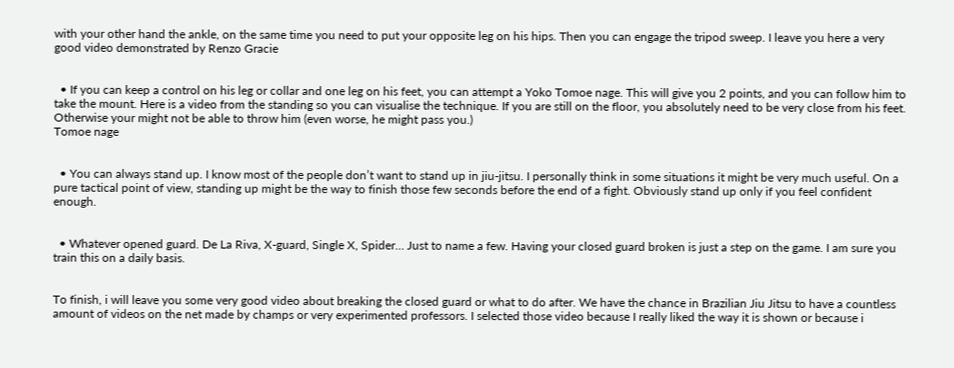with your other hand the ankle, on the same time you need to put your opposite leg on his hips. Then you can engage the tripod sweep. I leave you here a very good video demonstrated by Renzo Gracie


  • If you can keep a control on his leg or collar and one leg on his feet, you can attempt a Yoko Tomoe nage. This will give you 2 points, and you can follow him to take the mount. Here is a video from the standing so you can visualise the technique. If you are still on the floor, you absolutely need to be very close from his feet. Otherwise your might not be able to throw him (even worse, he might pass you.)
Tomoe nage


  • You can always stand up. I know most of the people don’t want to stand up in jiu-jitsu. I personally think in some situations it might be very much useful. On a pure tactical point of view, standing up might be the way to finish those few seconds before the end of a fight. Obviously stand up only if you feel confident enough.


  • Whatever opened guard. De La Riva, X-guard, Single X, Spider… Just to name a few. Having your closed guard broken is just a step on the game. I am sure you train this on a daily basis.


To finish, i will leave you some very good video about breaking the closed guard or what to do after. We have the chance in Brazilian Jiu Jitsu to have a countless amount of videos on the net made by champs or very experimented professors. I selected those video because I really liked the way it is shown or because i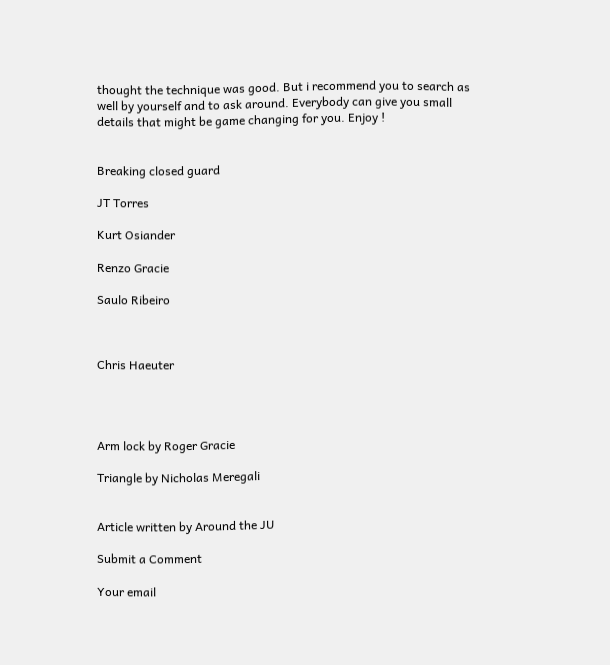thought the technique was good. But i recommend you to search as well by yourself and to ask around. Everybody can give you small details that might be game changing for you. Enjoy !


Breaking closed guard

JT Torres

Kurt Osiander

Renzo Gracie

Saulo Ribeiro



Chris Haeuter




Arm lock by Roger Gracie

Triangle by Nicholas Meregali


Article written by Around the JU

Submit a Comment

Your email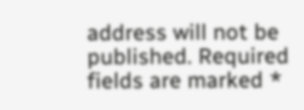address will not be published. Required fields are marked *